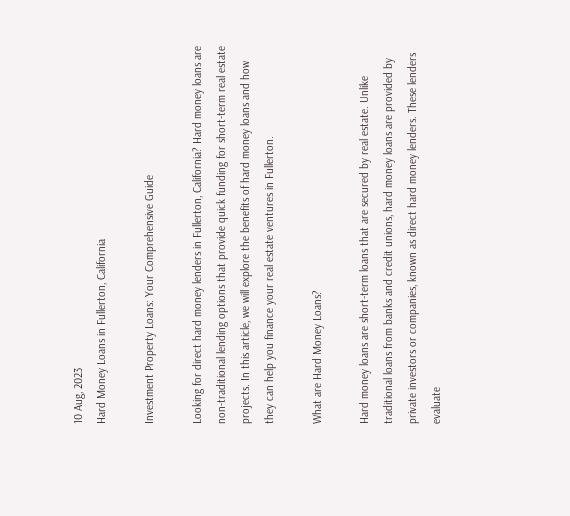10 Aug, 2023
Hard Money Loans in Fullerton, California

Investment Property Loans: Your Comprehensive Guide

Looking for direct hard money lenders in Fullerton, California? Hard money loans are non-traditional lending options that provide quick funding for short-term real estate projects. In this article, we will explore the benefits of hard money loans and how they can help you finance your real estate ventures in Fullerton.

What are Hard Money Loans?

Hard money loans are short-term loans that are secured by real estate. Unlike traditional loans from banks and credit unions, hard money loans are provided by private investors or companies, known as direct hard money lenders. These lenders evaluate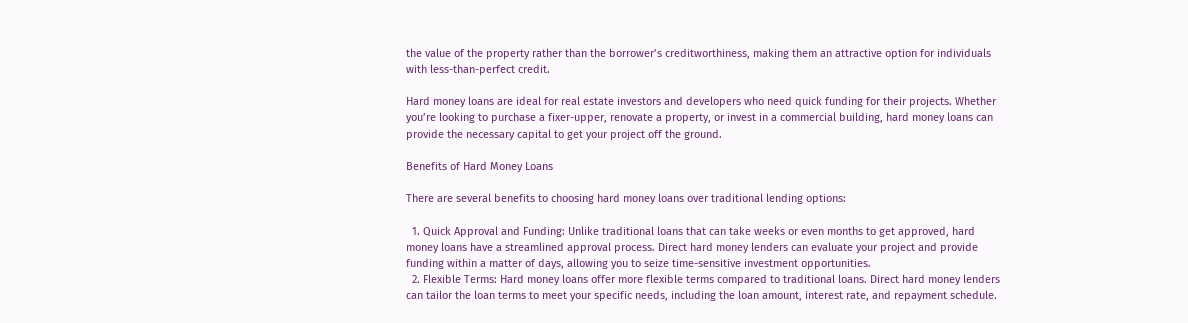the value of the property rather than the borrower’s creditworthiness, making them an attractive option for individuals with less-than-perfect credit.

Hard money loans are ideal for real estate investors and developers who need quick funding for their projects. Whether you’re looking to purchase a fixer-upper, renovate a property, or invest in a commercial building, hard money loans can provide the necessary capital to get your project off the ground.

Benefits of Hard Money Loans

There are several benefits to choosing hard money loans over traditional lending options:

  1. Quick Approval and Funding: Unlike traditional loans that can take weeks or even months to get approved, hard money loans have a streamlined approval process. Direct hard money lenders can evaluate your project and provide funding within a matter of days, allowing you to seize time-sensitive investment opportunities.
  2. Flexible Terms: Hard money loans offer more flexible terms compared to traditional loans. Direct hard money lenders can tailor the loan terms to meet your specific needs, including the loan amount, interest rate, and repayment schedule.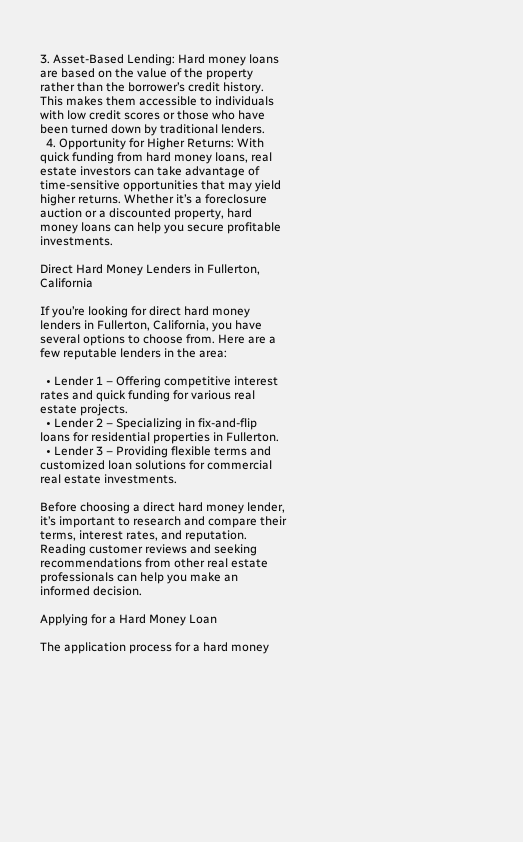3. Asset-Based Lending: Hard money loans are based on the value of the property rather than the borrower’s credit history. This makes them accessible to individuals with low credit scores or those who have been turned down by traditional lenders.
  4. Opportunity for Higher Returns: With quick funding from hard money loans, real estate investors can take advantage of time-sensitive opportunities that may yield higher returns. Whether it’s a foreclosure auction or a discounted property, hard money loans can help you secure profitable investments.

Direct Hard Money Lenders in Fullerton, California

If you’re looking for direct hard money lenders in Fullerton, California, you have several options to choose from. Here are a few reputable lenders in the area:

  • Lender 1 – Offering competitive interest rates and quick funding for various real estate projects.
  • Lender 2 – Specializing in fix-and-flip loans for residential properties in Fullerton.
  • Lender 3 – Providing flexible terms and customized loan solutions for commercial real estate investments.

Before choosing a direct hard money lender, it’s important to research and compare their terms, interest rates, and reputation. Reading customer reviews and seeking recommendations from other real estate professionals can help you make an informed decision.

Applying for a Hard Money Loan

The application process for a hard money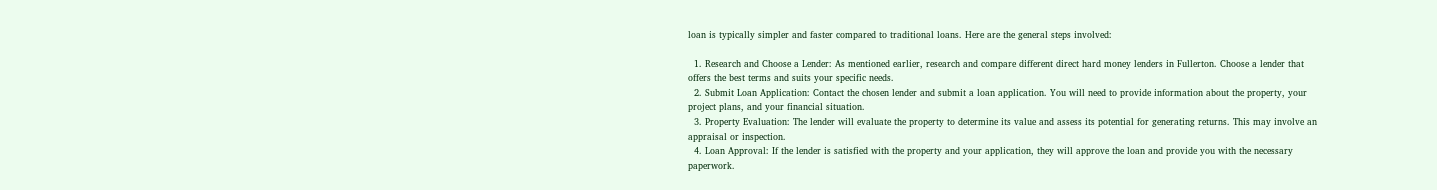loan is typically simpler and faster compared to traditional loans. Here are the general steps involved:

  1. Research and Choose a Lender: As mentioned earlier, research and compare different direct hard money lenders in Fullerton. Choose a lender that offers the best terms and suits your specific needs.
  2. Submit Loan Application: Contact the chosen lender and submit a loan application. You will need to provide information about the property, your project plans, and your financial situation.
  3. Property Evaluation: The lender will evaluate the property to determine its value and assess its potential for generating returns. This may involve an appraisal or inspection.
  4. Loan Approval: If the lender is satisfied with the property and your application, they will approve the loan and provide you with the necessary paperwork.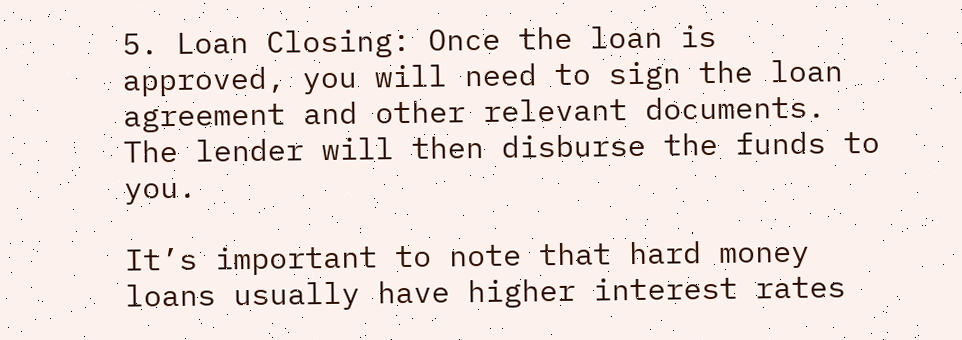5. Loan Closing: Once the loan is approved, you will need to sign the loan agreement and other relevant documents. The lender will then disburse the funds to you.

It’s important to note that hard money loans usually have higher interest rates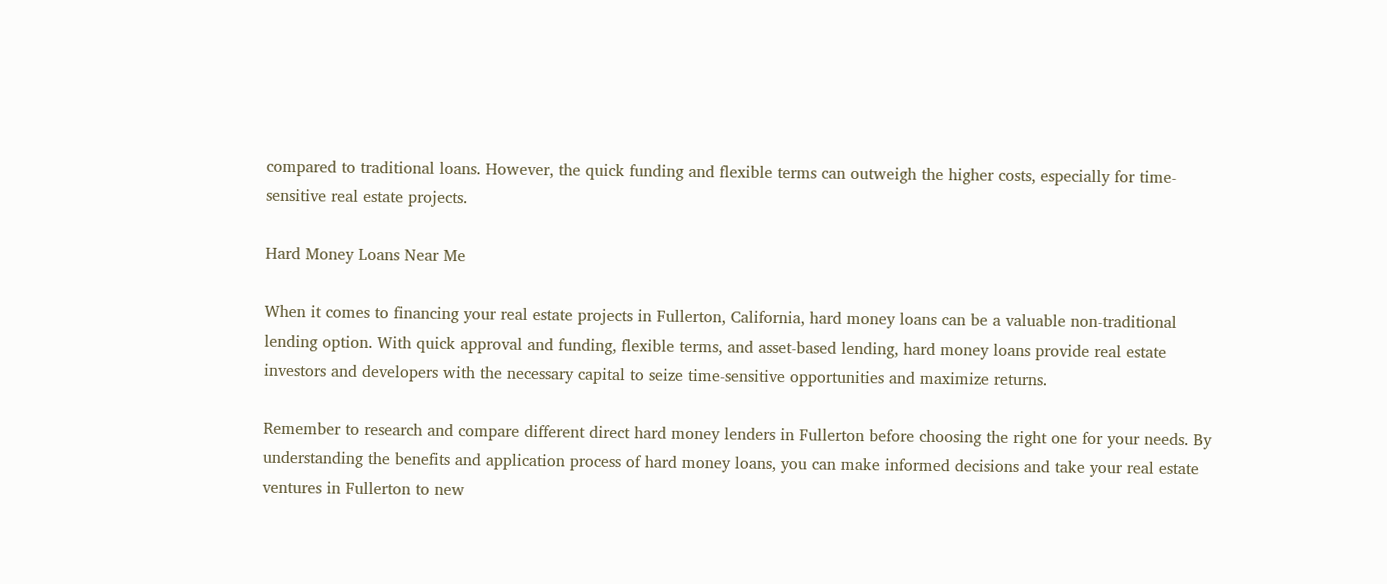compared to traditional loans. However, the quick funding and flexible terms can outweigh the higher costs, especially for time-sensitive real estate projects.

Hard Money Loans Near Me

When it comes to financing your real estate projects in Fullerton, California, hard money loans can be a valuable non-traditional lending option. With quick approval and funding, flexible terms, and asset-based lending, hard money loans provide real estate investors and developers with the necessary capital to seize time-sensitive opportunities and maximize returns.

Remember to research and compare different direct hard money lenders in Fullerton before choosing the right one for your needs. By understanding the benefits and application process of hard money loans, you can make informed decisions and take your real estate ventures in Fullerton to new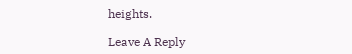heights.

Leave A Reply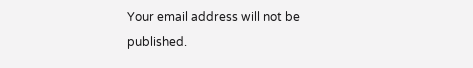Your email address will not be published.